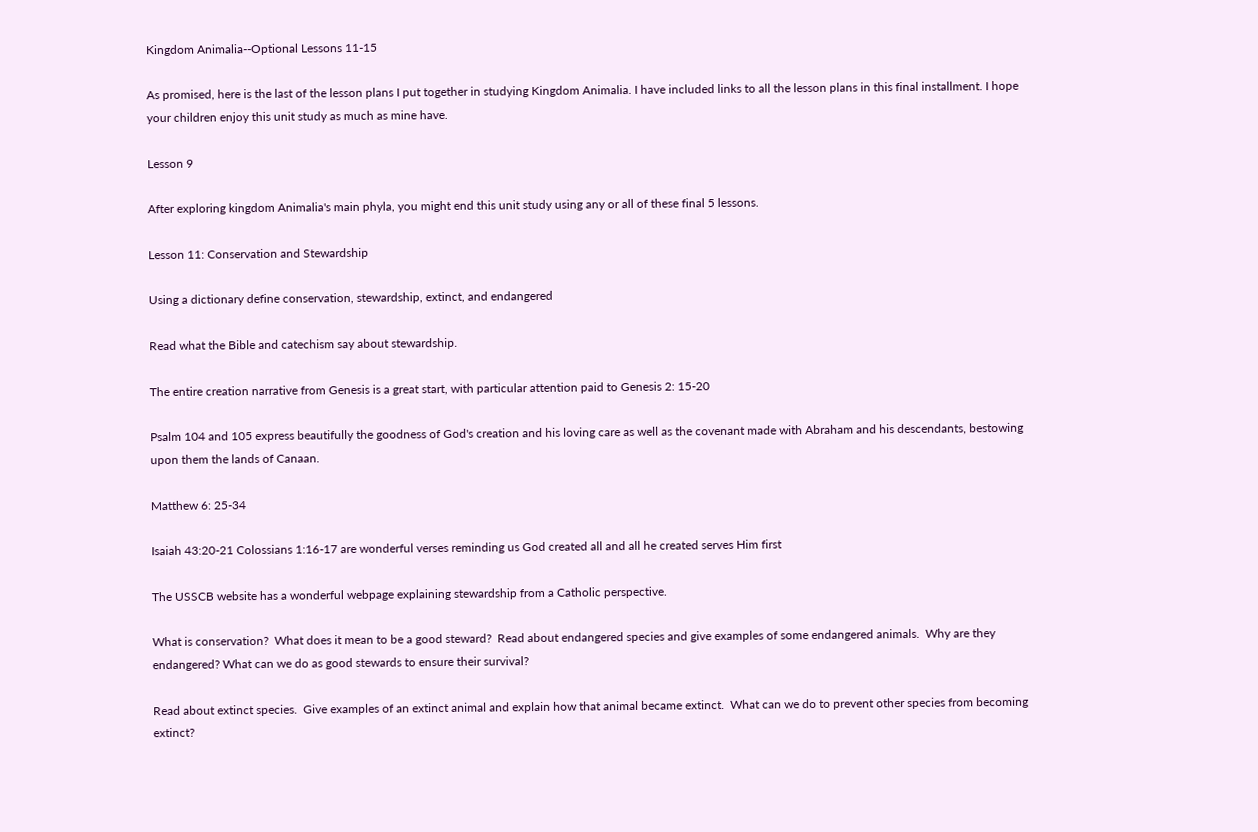Kingdom Animalia--Optional Lessons 11-15

As promised, here is the last of the lesson plans I put together in studying Kingdom Animalia. I have included links to all the lesson plans in this final installment. I hope your children enjoy this unit study as much as mine have.

Lesson 9

After exploring kingdom Animalia's main phyla, you might end this unit study using any or all of these final 5 lessons.

Lesson 11: Conservation and Stewardship

Using a dictionary define conservation, stewardship, extinct, and endangered

Read what the Bible and catechism say about stewardship.

The entire creation narrative from Genesis is a great start, with particular attention paid to Genesis 2: 15-20

Psalm 104 and 105 express beautifully the goodness of God's creation and his loving care as well as the covenant made with Abraham and his descendants, bestowing upon them the lands of Canaan.

Matthew 6: 25-34

Isaiah 43:20-21 Colossians 1:16-17 are wonderful verses reminding us God created all and all he created serves Him first

The USSCB website has a wonderful webpage explaining stewardship from a Catholic perspective.

What is conservation?  What does it mean to be a good steward?  Read about endangered species and give examples of some endangered animals.  Why are they endangered? What can we do as good stewards to ensure their survival?

Read about extinct species.  Give examples of an extinct animal and explain how that animal became extinct.  What can we do to prevent other species from becoming extinct?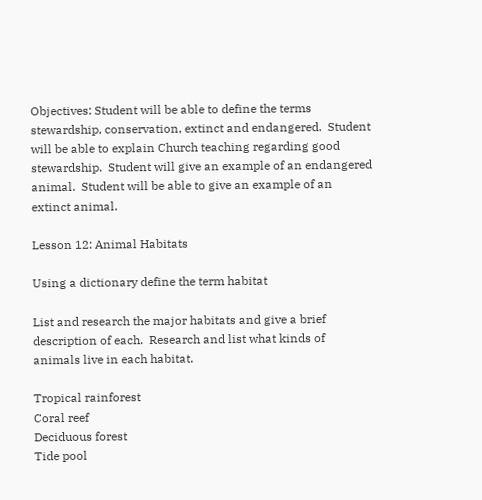Objectives: Student will be able to define the terms stewardship, conservation, extinct and endangered.  Student will be able to explain Church teaching regarding good stewardship.  Student will give an example of an endangered animal.  Student will be able to give an example of an extinct animal.

Lesson 12: Animal Habitats

Using a dictionary define the term habitat

List and research the major habitats and give a brief description of each.  Research and list what kinds of animals live in each habitat.

Tropical rainforest
Coral reef
Deciduous forest
Tide pool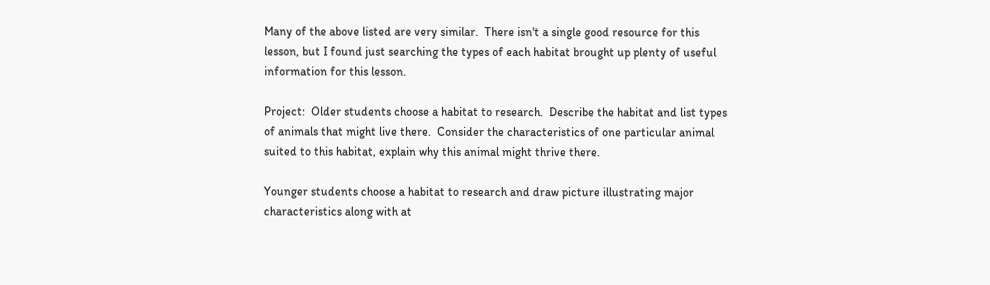Many of the above listed are very similar.  There isn't a single good resource for this lesson, but I found just searching the types of each habitat brought up plenty of useful information for this lesson.

Project:  Older students choose a habitat to research.  Describe the habitat and list types of animals that might live there.  Consider the characteristics of one particular animal suited to this habitat, explain why this animal might thrive there.

Younger students choose a habitat to research and draw picture illustrating major characteristics along with at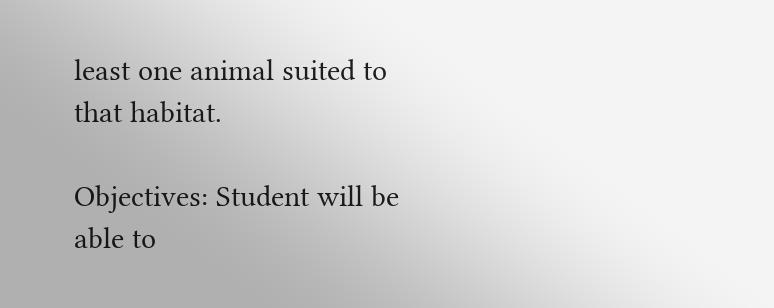least one animal suited to that habitat.

Objectives: Student will be able to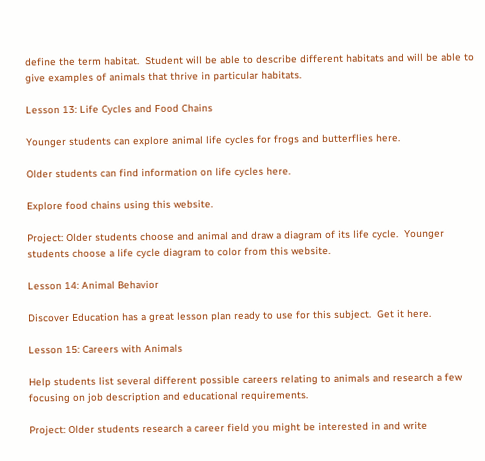define the term habitat.  Student will be able to describe different habitats and will be able to give examples of animals that thrive in particular habitats.

Lesson 13: Life Cycles and Food Chains

Younger students can explore animal life cycles for frogs and butterflies here.

Older students can find information on life cycles here.

Explore food chains using this website.

Project: Older students choose and animal and draw a diagram of its life cycle.  Younger students choose a life cycle diagram to color from this website.

Lesson 14: Animal Behavior

Discover Education has a great lesson plan ready to use for this subject.  Get it here.

Lesson 15: Careers with Animals

Help students list several different possible careers relating to animals and research a few focusing on job description and educational requirements.

Project: Older students research a career field you might be interested in and write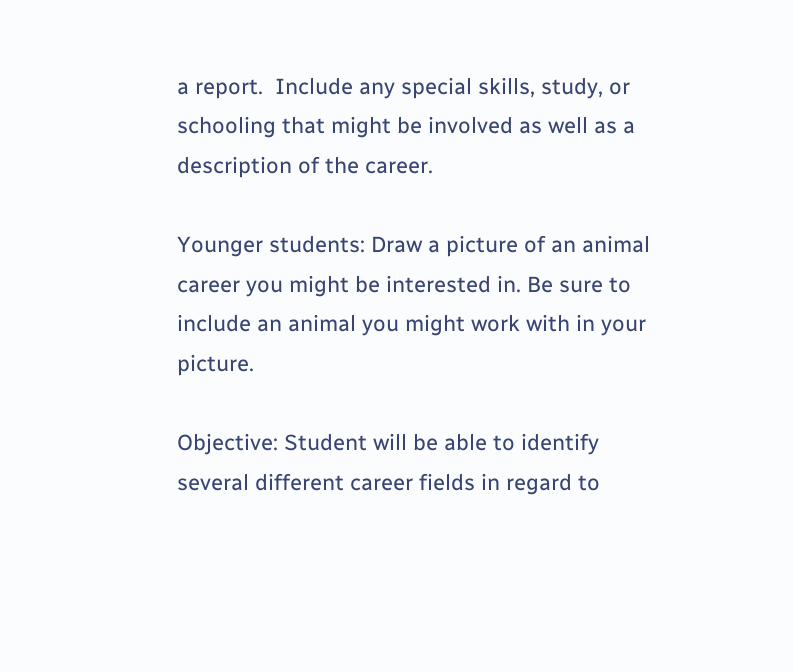a report.  Include any special skills, study, or schooling that might be involved as well as a description of the career.

Younger students: Draw a picture of an animal career you might be interested in. Be sure to include an animal you might work with in your picture.

Objective: Student will be able to identify several different career fields in regard to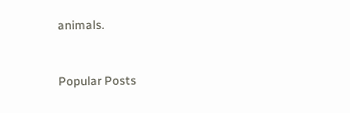animals.


Popular Posts